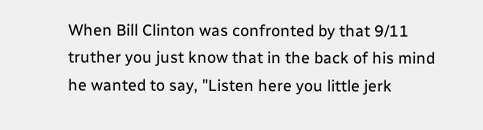When Bill Clinton was confronted by that 9/11 truther you just know that in the back of his mind he wanted to say, "Listen here you little jerk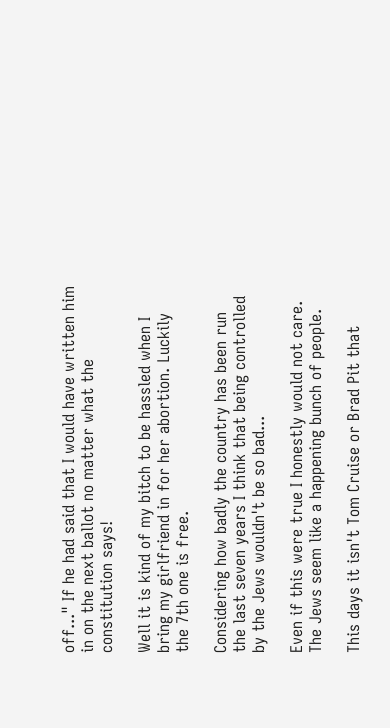off..." If he had said that I would have written him in on the next ballot no matter what the constitution says!

Well it is kind of my bitch to be hassled when I bring my girlfriend in for her abortion. Luckily the 7th one is free.

Considering how badly the country has been run the last seven years I think that being controlled by the Jews wouldn't be so bad...

Even if this were true I honestly would not care. The Jews seem like a happening bunch of people.

This days it isn't Tom Cruise or Brad Pit that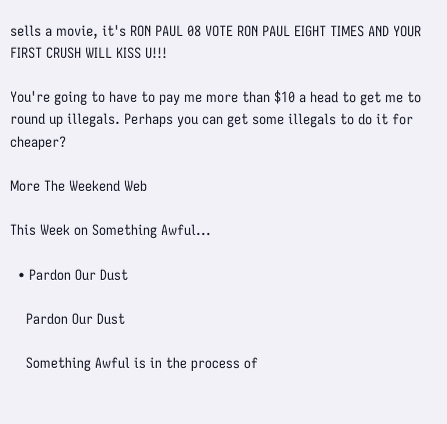sells a movie, it's RON PAUL 08 VOTE RON PAUL EIGHT TIMES AND YOUR FIRST CRUSH WILL KISS U!!!

You're going to have to pay me more than $10 a head to get me to round up illegals. Perhaps you can get some illegals to do it for cheaper?

More The Weekend Web

This Week on Something Awful...

  • Pardon Our Dust

    Pardon Our Dust

    Something Awful is in the process of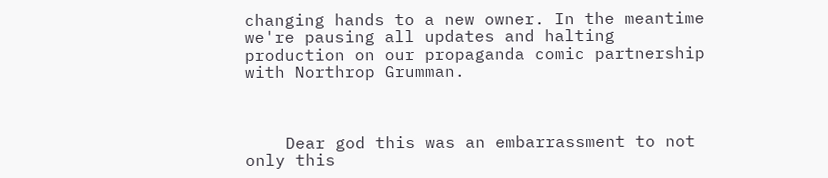changing hands to a new owner. In the meantime we're pausing all updates and halting production on our propaganda comic partnership with Northrop Grumman.



    Dear god this was an embarrassment to not only this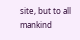site, but to all mankind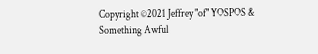Copyright ©2021 Jeffrey "of" YOSPOS & Something Awful